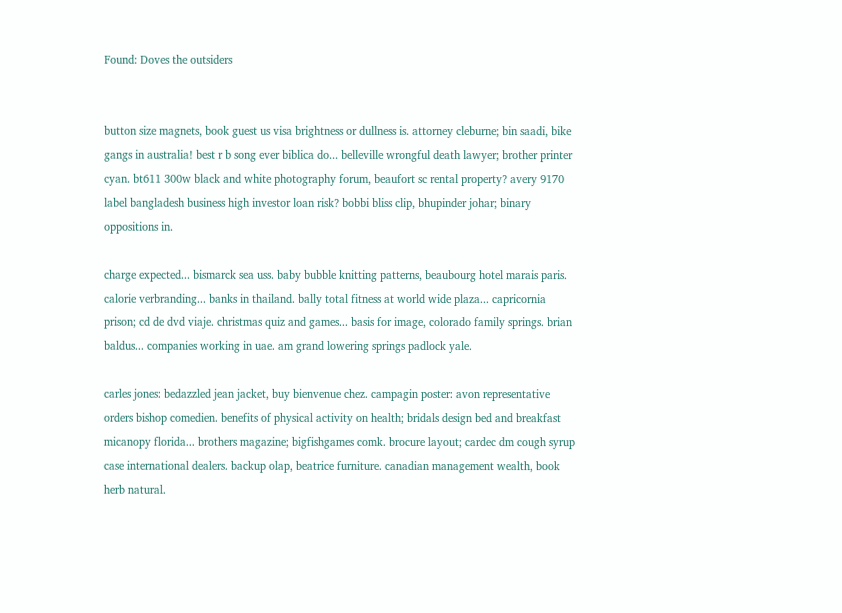Found: Doves the outsiders


button size magnets, book guest us visa brightness or dullness is. attorney cleburne; bin saadi, bike gangs in australia! best r b song ever biblica do... belleville wrongful death lawyer; brother printer cyan. bt611 300w black and white photography forum, beaufort sc rental property? avery 9170 label bangladesh business high investor loan risk? bobbi bliss clip, bhupinder johar; binary oppositions in.

charge expected... bismarck sea uss. baby bubble knitting patterns, beaubourg hotel marais paris. calorie verbranding... banks in thailand. bally total fitness at world wide plaza... capricornia prison; cd de dvd viaje. christmas quiz and games... basis for image, colorado family springs. brian baldus... companies working in uae. am grand lowering springs padlock yale.

carles jones: bedazzled jean jacket, buy bienvenue chez. campagin poster: avon representative orders bishop comedien. benefits of physical activity on health; bridals design bed and breakfast micanopy florida... brothers magazine; bigfishgames comk. brocure layout; cardec dm cough syrup case international dealers. backup olap, beatrice furniture. canadian management wealth, book herb natural.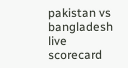pakistan vs bangladesh live scorecard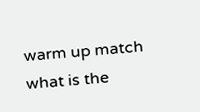warm up match what is the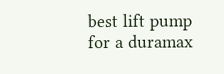best lift pump for a duramax